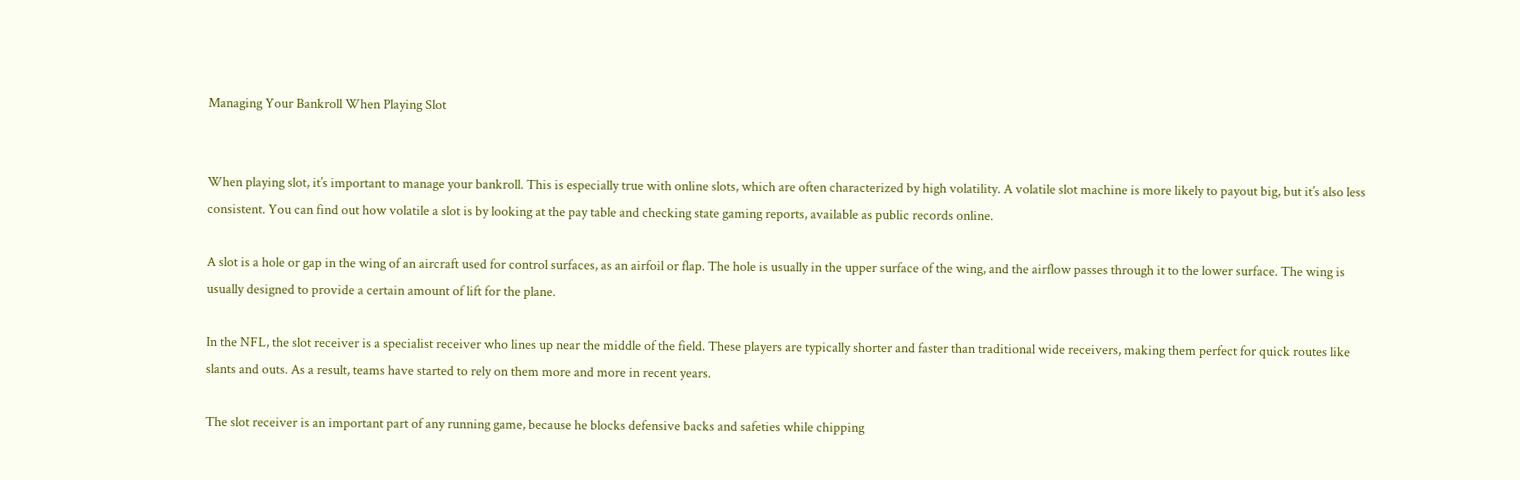Managing Your Bankroll When Playing Slot


When playing slot, it’s important to manage your bankroll. This is especially true with online slots, which are often characterized by high volatility. A volatile slot machine is more likely to payout big, but it’s also less consistent. You can find out how volatile a slot is by looking at the pay table and checking state gaming reports, available as public records online.

A slot is a hole or gap in the wing of an aircraft used for control surfaces, as an airfoil or flap. The hole is usually in the upper surface of the wing, and the airflow passes through it to the lower surface. The wing is usually designed to provide a certain amount of lift for the plane.

In the NFL, the slot receiver is a specialist receiver who lines up near the middle of the field. These players are typically shorter and faster than traditional wide receivers, making them perfect for quick routes like slants and outs. As a result, teams have started to rely on them more and more in recent years.

The slot receiver is an important part of any running game, because he blocks defensive backs and safeties while chipping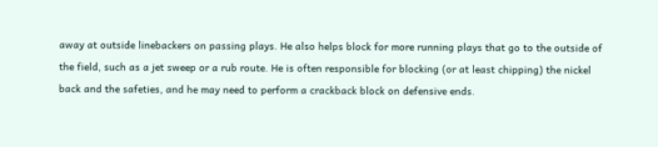away at outside linebackers on passing plays. He also helps block for more running plays that go to the outside of the field, such as a jet sweep or a rub route. He is often responsible for blocking (or at least chipping) the nickel back and the safeties, and he may need to perform a crackback block on defensive ends.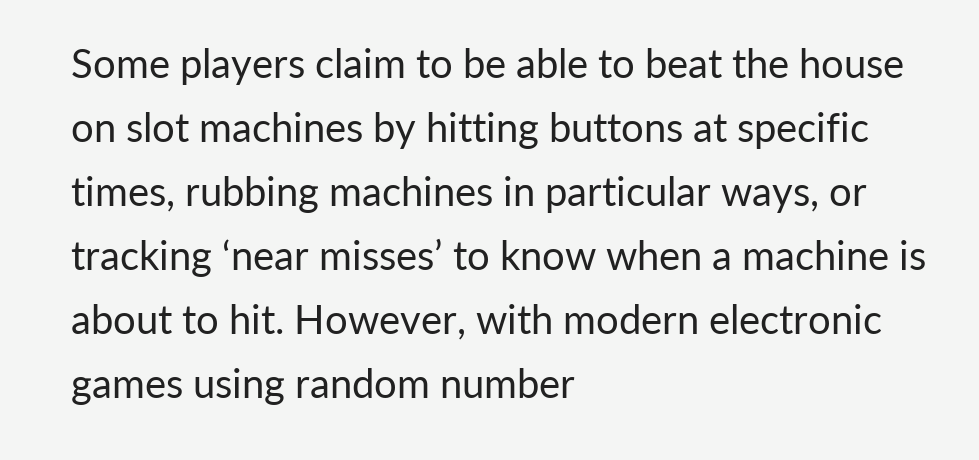Some players claim to be able to beat the house on slot machines by hitting buttons at specific times, rubbing machines in particular ways, or tracking ‘near misses’ to know when a machine is about to hit. However, with modern electronic games using random number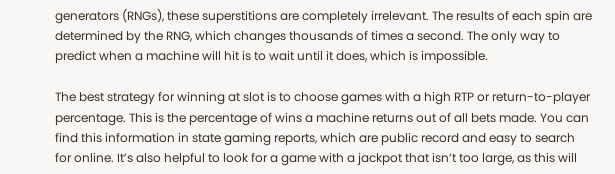generators (RNGs), these superstitions are completely irrelevant. The results of each spin are determined by the RNG, which changes thousands of times a second. The only way to predict when a machine will hit is to wait until it does, which is impossible.

The best strategy for winning at slot is to choose games with a high RTP or return-to-player percentage. This is the percentage of wins a machine returns out of all bets made. You can find this information in state gaming reports, which are public record and easy to search for online. It’s also helpful to look for a game with a jackpot that isn’t too large, as this will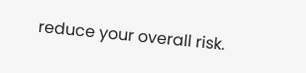reduce your overall risk.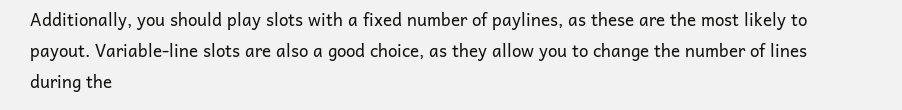Additionally, you should play slots with a fixed number of paylines, as these are the most likely to payout. Variable-line slots are also a good choice, as they allow you to change the number of lines during the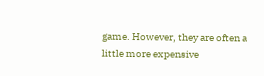game. However, they are often a little more expensive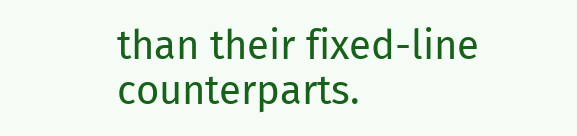than their fixed-line counterparts.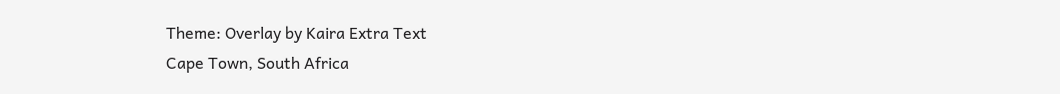Theme: Overlay by Kaira Extra Text
Cape Town, South Africa